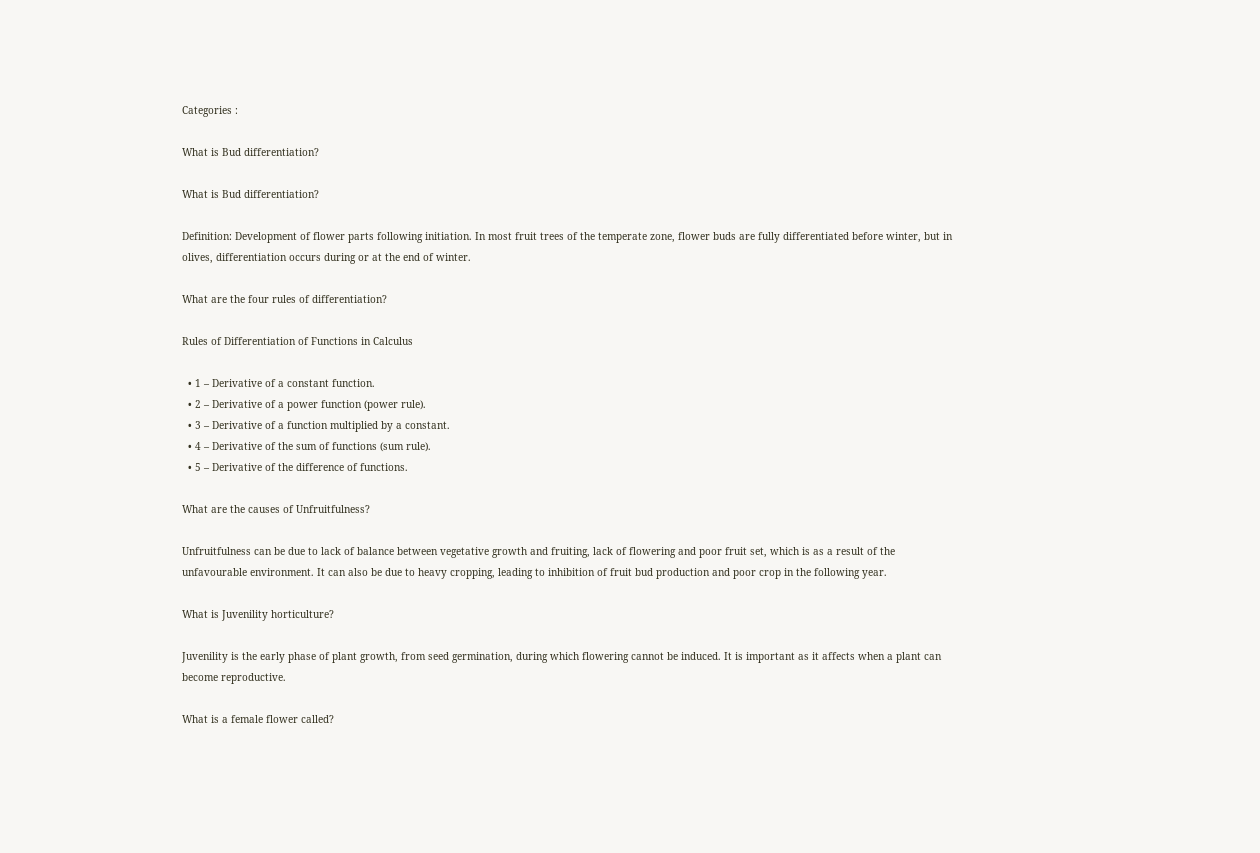Categories :

What is Bud differentiation?

What is Bud differentiation?

Definition: Development of flower parts following initiation. In most fruit trees of the temperate zone, flower buds are fully differentiated before winter, but in olives, differentiation occurs during or at the end of winter.

What are the four rules of differentiation?

Rules of Differentiation of Functions in Calculus

  • 1 – Derivative of a constant function.
  • 2 – Derivative of a power function (power rule).
  • 3 – Derivative of a function multiplied by a constant.
  • 4 – Derivative of the sum of functions (sum rule).
  • 5 – Derivative of the difference of functions.

What are the causes of Unfruitfulness?

Unfruitfulness can be due to lack of balance between vegetative growth and fruiting, lack of flowering and poor fruit set, which is as a result of the unfavourable environment. It can also be due to heavy cropping, leading to inhibition of fruit bud production and poor crop in the following year.

What is Juvenility horticulture?

Juvenility is the early phase of plant growth, from seed germination, during which flowering cannot be induced. It is important as it affects when a plant can become reproductive.

What is a female flower called?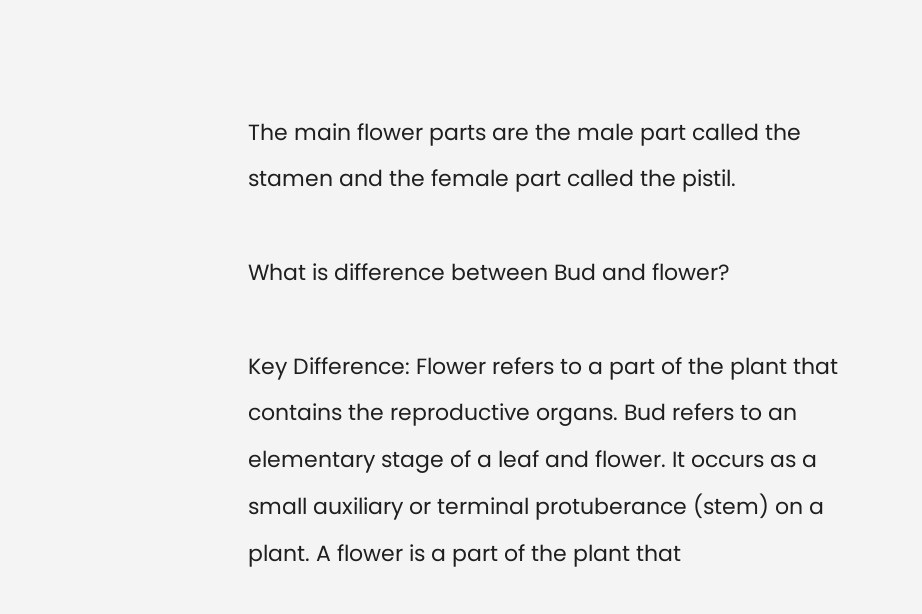The main flower parts are the male part called the stamen and the female part called the pistil.

What is difference between Bud and flower?

Key Difference: Flower refers to a part of the plant that contains the reproductive organs. Bud refers to an elementary stage of a leaf and flower. It occurs as a small auxiliary or terminal protuberance (stem) on a plant. A flower is a part of the plant that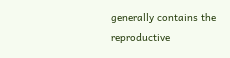generally contains the reproductive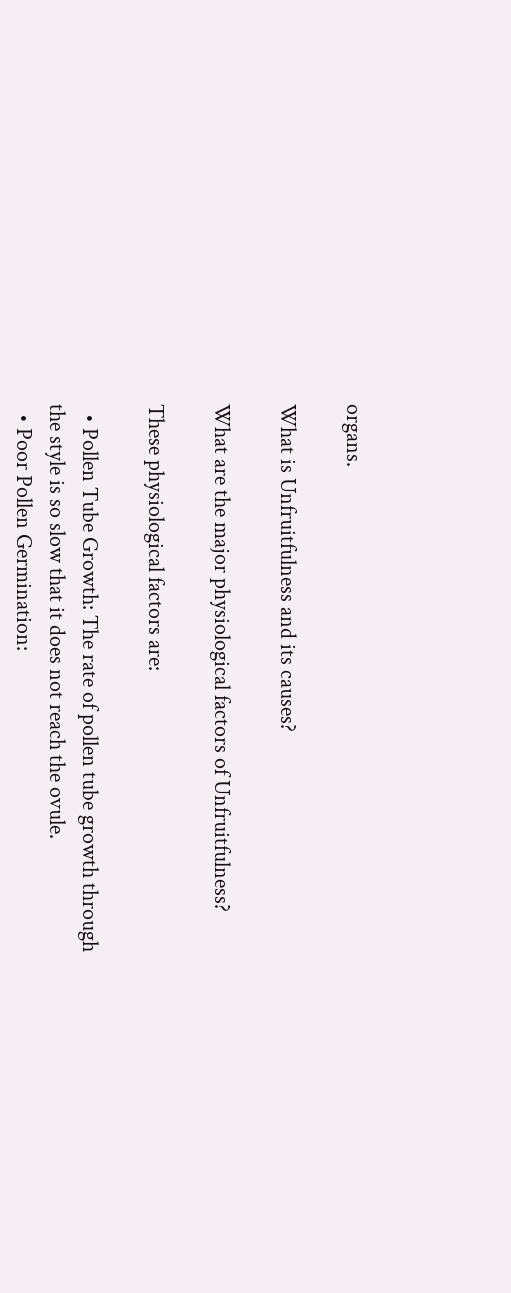organs.

What is Unfruitfulness and its causes?

What are the major physiological factors of Unfruitfulness?

These physiological factors are:

  • Pollen Tube Growth: The rate of pollen tube growth through the style is so slow that it does not reach the ovule.
  • Poor Pollen Germination: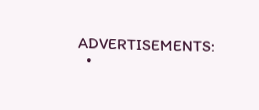ADVERTISEMENTS:
  •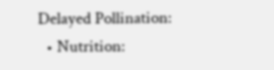Delayed Pollination:
  • Nutrition: